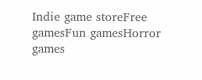Indie game storeFree gamesFun gamesHorror games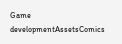Game developmentAssetsComics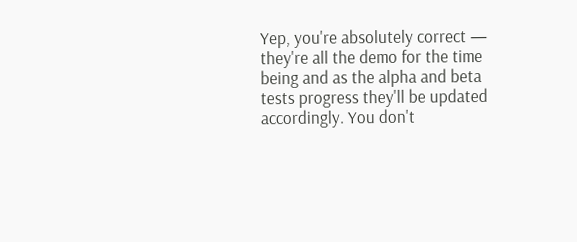Yep, you're absolutely correct — they're all the demo for the time being and as the alpha and beta tests progress they'll be updated accordingly. You don't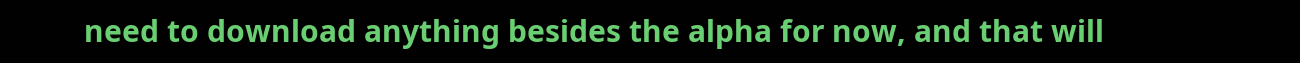need to download anything besides the alpha for now, and that will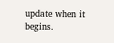update when it begins.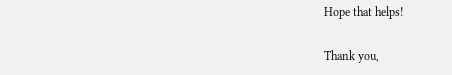Hope that helps!

Thank you,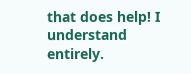that does help! I understand entirely.